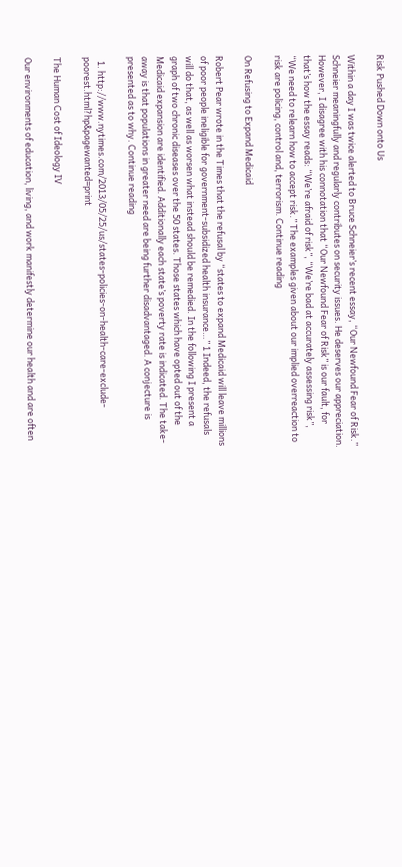Risk Pushed Down onto Us

Within a day I was twice alerted to Bruce Schneier’s recent essay, “Our Newfound Fear of Risk.” Schneier meaningfully and regularly contributes on security issues. He deserves our appreciation. However, I disagree with his connotation that “Our Newfound Fear of Risk” is our fault, for that’s how the essay reads: “We’re afraid of risk”, “We’re bad at accurately assessing risk”, “We need to relearn how to accept risk.” The examples given about our implied overreaction to risk are policing, control and, terrorism. Continue reading

On Refusing to Expand Medicaid

Robert Pear wrote in the Times that the refusal by “states to expand Medicaid will leave millions of poor people ineligible for government-subsidized health insurance…” 1 Indeed, the refusals will do that, as well as worsen what instead should be remedied. In the following I present a graph of two chronic diseases over the 50 states. Those states which have opted out of the Medicaid expansion are identified. Additionally each state’s poverty rate is indicated. The take-away is that populations in greater need are being further disadvantaged. A conjecture is presented as to why. Continue reading

  1. http://www.nytimes.com/2013/05/25/us/states-policies-on-health-care-exclude-poorest.html?hp&pagewanted=print

The Human Cost of Ideology IV

Our environments of education, living, and work manifestly determine our health and are often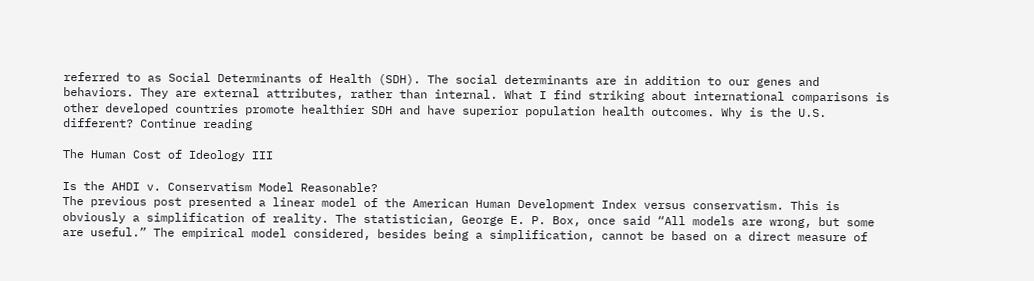referred to as Social Determinants of Health (SDH). The social determinants are in addition to our genes and behaviors. They are external attributes, rather than internal. What I find striking about international comparisons is other developed countries promote healthier SDH and have superior population health outcomes. Why is the U.S. different? Continue reading

The Human Cost of Ideology III

Is the AHDI v. Conservatism Model Reasonable?
The previous post presented a linear model of the American Human Development Index versus conservatism. This is obviously a simplification of reality. The statistician, George E. P. Box, once said “All models are wrong, but some are useful.” The empirical model considered, besides being a simplification, cannot be based on a direct measure of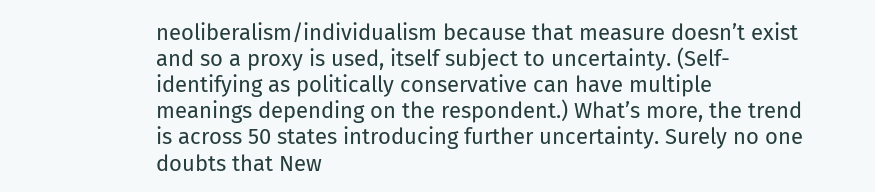neoliberalism/individualism because that measure doesn’t exist and so a proxy is used, itself subject to uncertainty. (Self-identifying as politically conservative can have multiple meanings depending on the respondent.) What’s more, the trend is across 50 states introducing further uncertainty. Surely no one doubts that New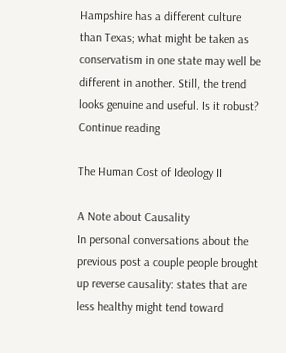Hampshire has a different culture than Texas; what might be taken as conservatism in one state may well be different in another. Still, the trend looks genuine and useful. Is it robust? Continue reading

The Human Cost of Ideology II

A Note about Causality
In personal conversations about the previous post a couple people brought up reverse causality: states that are less healthy might tend toward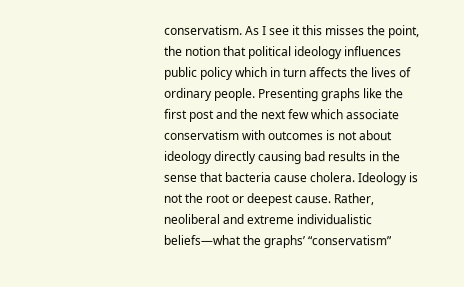conservatism. As I see it this misses the point, the notion that political ideology influences public policy which in turn affects the lives of ordinary people. Presenting graphs like the first post and the next few which associate conservatism with outcomes is not about ideology directly causing bad results in the sense that bacteria cause cholera. Ideology is not the root or deepest cause. Rather, neoliberal and extreme individualistic beliefs—what the graphs’ “conservatism”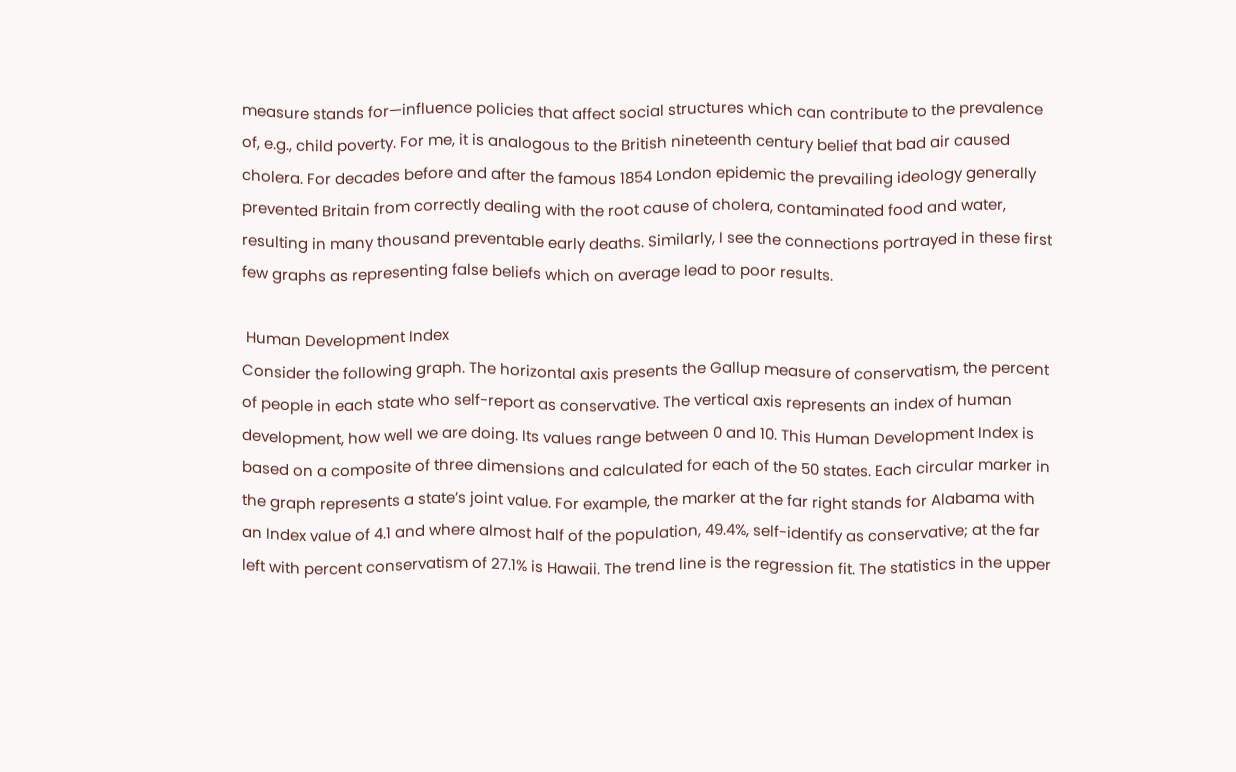measure stands for—influence policies that affect social structures which can contribute to the prevalence of, e.g., child poverty. For me, it is analogous to the British nineteenth century belief that bad air caused cholera. For decades before and after the famous 1854 London epidemic the prevailing ideology generally prevented Britain from correctly dealing with the root cause of cholera, contaminated food and water, resulting in many thousand preventable early deaths. Similarly, I see the connections portrayed in these first few graphs as representing false beliefs which on average lead to poor results.

 Human Development Index
Consider the following graph. The horizontal axis presents the Gallup measure of conservatism, the percent of people in each state who self-report as conservative. The vertical axis represents an index of human development, how well we are doing. Its values range between 0 and 10. This Human Development Index is based on a composite of three dimensions and calculated for each of the 50 states. Each circular marker in the graph represents a state’s joint value. For example, the marker at the far right stands for Alabama with an Index value of 4.1 and where almost half of the population, 49.4%, self-identify as conservative; at the far left with percent conservatism of 27.1% is Hawaii. The trend line is the regression fit. The statistics in the upper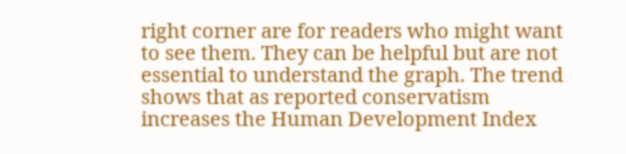right corner are for readers who might want to see them. They can be helpful but are not essential to understand the graph. The trend shows that as reported conservatism increases the Human Development Index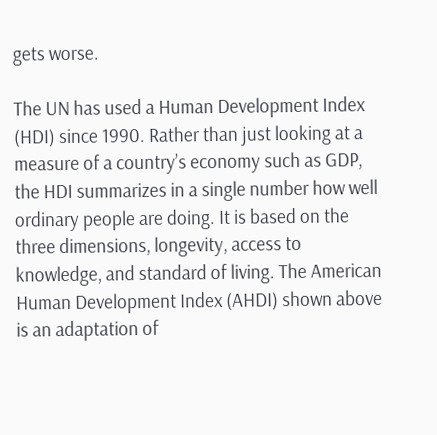gets worse.

The UN has used a Human Development Index (HDI) since 1990. Rather than just looking at a measure of a country’s economy such as GDP, the HDI summarizes in a single number how well ordinary people are doing. It is based on the three dimensions, longevity, access to knowledge, and standard of living. The American Human Development Index (AHDI) shown above is an adaptation of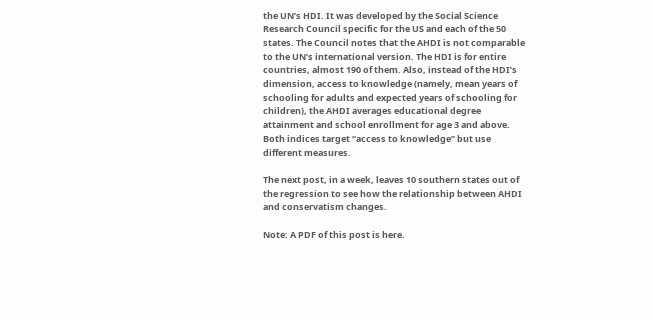the UN’s HDI. It was developed by the Social Science Research Council specific for the US and each of the 50 states. The Council notes that the AHDI is not comparable to the UN’s international version. The HDI is for entire countries, almost 190 of them. Also, instead of the HDI’s dimension, access to knowledge (namely, mean years of schooling for adults and expected years of schooling for children), the AHDI averages educational degree attainment and school enrollment for age 3 and above. Both indices target “access to knowledge” but use different measures.

The next post, in a week, leaves 10 southern states out of the regression to see how the relationship between AHDI and conservatism changes.

Note: A PDF of this post is here.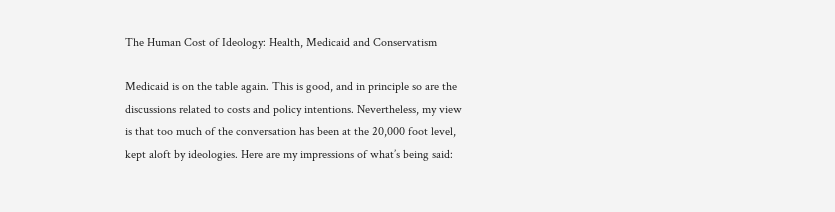The Human Cost of Ideology: Health, Medicaid and Conservatism

Medicaid is on the table again. This is good, and in principle so are the discussions related to costs and policy intentions. Nevertheless, my view is that too much of the conversation has been at the 20,000 foot level, kept aloft by ideologies. Here are my impressions of what’s being said: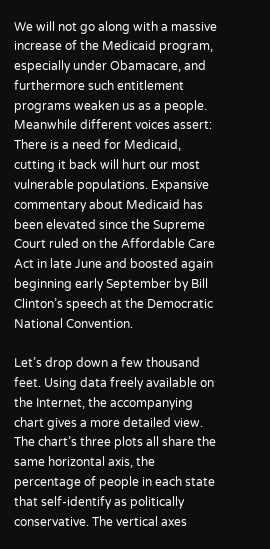We will not go along with a massive increase of the Medicaid program, especially under Obamacare, and furthermore such entitlement programs weaken us as a people. Meanwhile different voices assert: There is a need for Medicaid, cutting it back will hurt our most vulnerable populations. Expansive commentary about Medicaid has been elevated since the Supreme Court ruled on the Affordable Care Act in late June and boosted again beginning early September by Bill Clinton’s speech at the Democratic National Convention.

Let’s drop down a few thousand feet. Using data freely available on the Internet, the accompanying chart gives a more detailed view. The chart’s three plots all share the same horizontal axis, the percentage of people in each state that self-identify as politically conservative. The vertical axes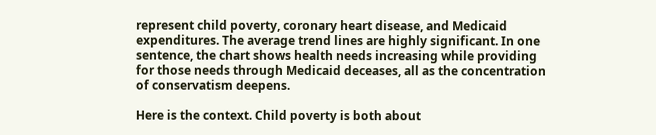represent child poverty, coronary heart disease, and Medicaid expenditures. The average trend lines are highly significant. In one sentence, the chart shows health needs increasing while providing for those needs through Medicaid deceases, all as the concentration of conservatism deepens.

Here is the context. Child poverty is both about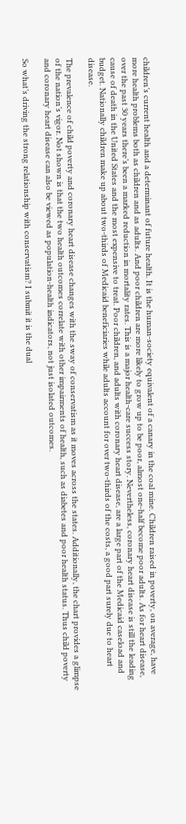children’s current health and a determinant of future health. It is the human-society equivalent of a canary in the coal mine. Children raised in poverty, on average, have more health problems both as children and as adults. And poor children are more likely to grow up to be poor, almost one-half become poor adults. As for heart disease, over the past 30 years there’s been a marked reduction in mortality rates. This is a major health-care success story. Nevertheless, coronary heart disease is still the leading cause of death in the United States and the most expensive to treat. Poor children, and adults with coronary heart disease, are a large part of the Medicaid caseload and budget. Nationally children make up about two-thirds of Medicaid beneficiaries while adults account for over two-thirds of the costs, a good part surely due to heart disease.

The prevalence of child poverty and coronary heart disease changes with the sway of conservatism as it moves across the states. Additionally, the chart provides a glimpse of the nation’s vigor. Not shown is that the two health outcomes correlate with other impairments of health, such as diabetes and poor health status. Thus child poverty and coronary heart disease can also be viewed as population-health indicators, not just isolated outcomes.

So what’s driving the strong relationship with conservatism? I submit it is the dual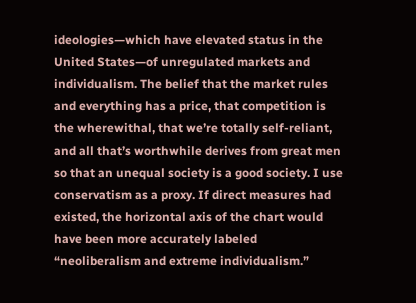ideologies—which have elevated status in the United States—of unregulated markets and individualism. The belief that the market rules and everything has a price, that competition is the wherewithal, that we’re totally self-reliant, and all that’s worthwhile derives from great men so that an unequal society is a good society. I use conservatism as a proxy. If direct measures had existed, the horizontal axis of the chart would have been more accurately labeled “neoliberalism and extreme individualism.”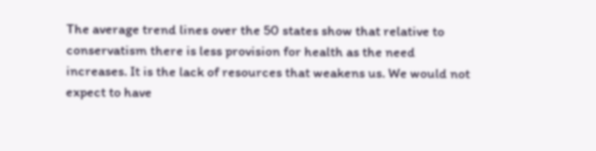The average trend lines over the 50 states show that relative to conservatism there is less provision for health as the need increases. It is the lack of resources that weakens us. We would not expect to have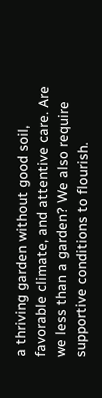a thriving garden without good soil, favorable climate, and attentive care. Are we less than a garden? We also require supportive conditions to flourish.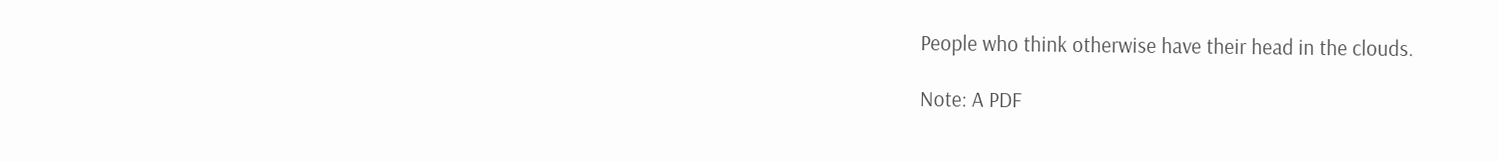People who think otherwise have their head in the clouds.

Note: A PDF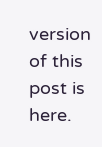version of this post is here.